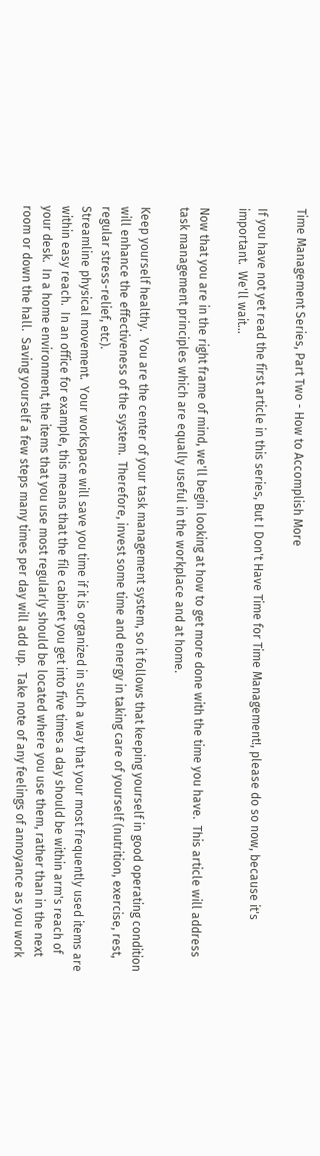Time Management Series, Part Two - How to Accomplish More

If you have not yet read the first article in this series, But I Don't Have Time for Time Management!, please do so now, because it's important.  We'll wait...

Now that you are in the right frame of mind, we'll begin looking at how to get more done with the time you have.  This article will address task management principles which are equally useful in the workplace and at home.

Keep yourself healthy.  You are the center of your task management system, so it follows that keeping yourself in good operating condition will enhance the effectiveness of the system.  Therefore, invest some time and energy in taking care of yourself (nutrition, exercise, rest, regular stress-relief, etc).
Streamline physical movement.  Your workspace will save you time if it is organized in such a way that your most frequently used items are within easy reach.  In an office for example, this means that the file cabinet you get into five times a day should be within arm's reach of your desk.  In a home environment, the items that you use most regularly should be located where you use them, rather than in the next room or down the hall.  Saving yourself a few steps many times per day will add up.  Take note of any feelings of annoyance as you work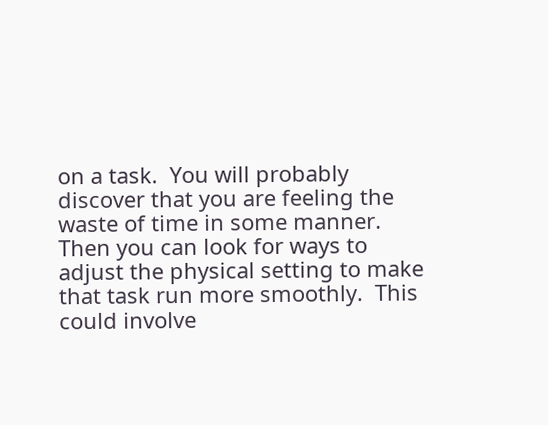on a task.  You will probably discover that you are feeling the waste of time in some manner.  Then you can look for ways to adjust the physical setting to make that task run more smoothly.  This could involve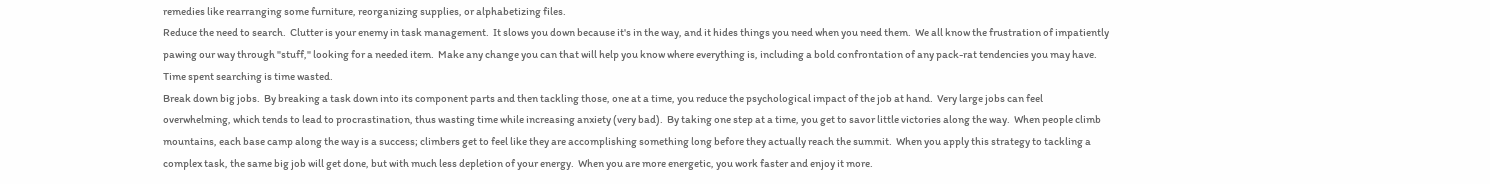remedies like rearranging some furniture, reorganizing supplies, or alphabetizing files.
Reduce the need to search.  Clutter is your enemy in task management.  It slows you down because it's in the way, and it hides things you need when you need them.  We all know the frustration of impatiently pawing our way through "stuff," looking for a needed item.  Make any change you can that will help you know where everything is, including a bold confrontation of any pack-rat tendencies you may have.  Time spent searching is time wasted.
Break down big jobs.  By breaking a task down into its component parts and then tackling those, one at a time, you reduce the psychological impact of the job at hand.  Very large jobs can feel overwhelming, which tends to lead to procrastination, thus wasting time while increasing anxiety (very bad).  By taking one step at a time, you get to savor little victories along the way.  When people climb mountains, each base camp along the way is a success; climbers get to feel like they are accomplishing something long before they actually reach the summit.  When you apply this strategy to tackling a complex task, the same big job will get done, but with much less depletion of your energy.  When you are more energetic, you work faster and enjoy it more.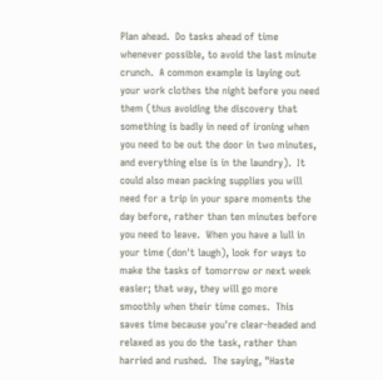Plan ahead.  Do tasks ahead of time whenever possible, to avoid the last minute crunch.  A common example is laying out your work clothes the night before you need them (thus avoiding the discovery that something is badly in need of ironing when you need to be out the door in two minutes, and everything else is in the laundry).  It could also mean packing supplies you will need for a trip in your spare moments the day before, rather than ten minutes before you need to leave.  When you have a lull in your time (don't laugh), look for ways to make the tasks of tomorrow or next week easier; that way, they will go more smoothly when their time comes.  This saves time because you're clear-headed and relaxed as you do the task, rather than harried and rushed.  The saying, "Haste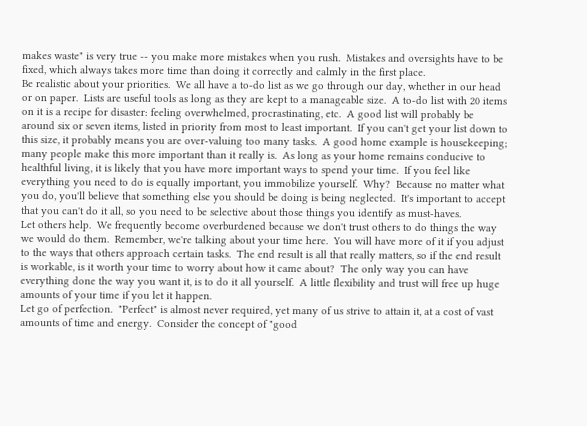makes waste" is very true -- you make more mistakes when you rush.  Mistakes and oversights have to be fixed, which always takes more time than doing it correctly and calmly in the first place.
Be realistic about your priorities.  We all have a to-do list as we go through our day, whether in our head or on paper.  Lists are useful tools as long as they are kept to a manageable size.  A to-do list with 20 items on it is a recipe for disaster: feeling overwhelmed, procrastinating, etc.  A good list will probably be around six or seven items, listed in priority from most to least important.  If you can't get your list down to this size, it probably means you are over-valuing too many tasks.  A good home example is housekeeping; many people make this more important than it really is.  As long as your home remains conducive to healthful living, it is likely that you have more important ways to spend your time.  If you feel like everything you need to do is equally important, you immobilize yourself.  Why?  Because no matter what you do, you'll believe that something else you should be doing is being neglected.  It's important to accept that you can't do it all, so you need to be selective about those things you identify as must-haves.
Let others help.  We frequently become overburdened because we don't trust others to do things the way we would do them.  Remember, we're talking about your time here.  You will have more of it if you adjust to the ways that others approach certain tasks.  The end result is all that really matters, so if the end result is workable, is it worth your time to worry about how it came about?  The only way you can have everything done the way you want it, is to do it all yourself.  A little flexibility and trust will free up huge amounts of your time if you let it happen.
Let go of perfection.  "Perfect" is almost never required, yet many of us strive to attain it, at a cost of vast amounts of time and energy.  Consider the concept of "good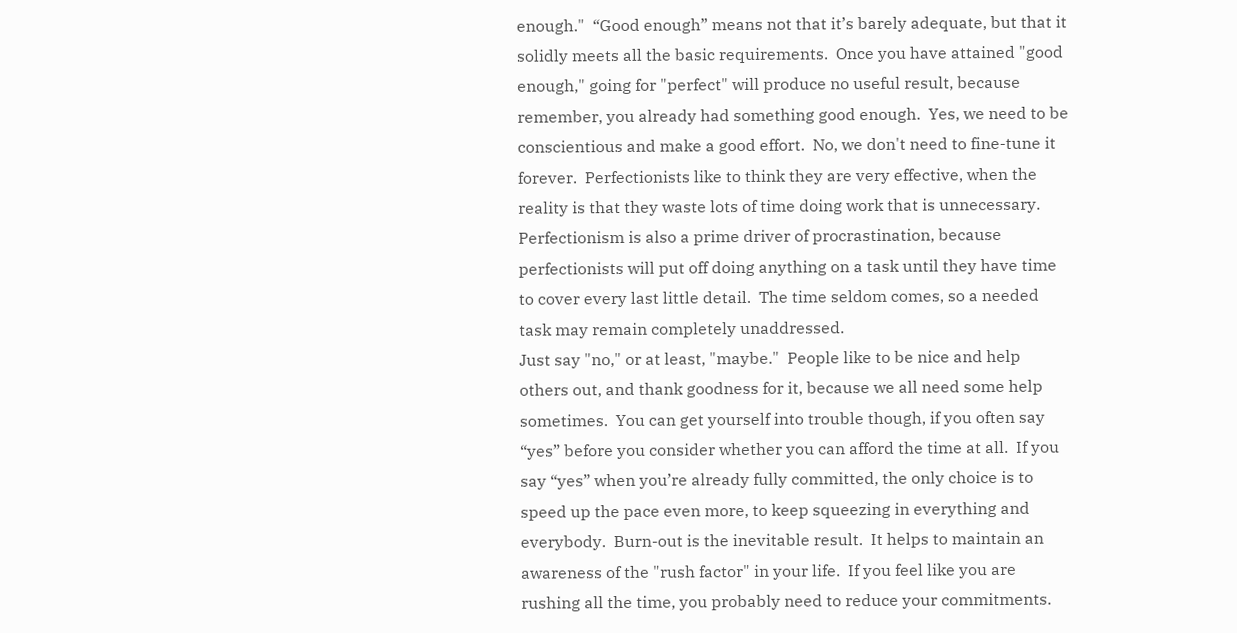enough."  “Good enough” means not that it’s barely adequate, but that it solidly meets all the basic requirements.  Once you have attained "good enough," going for "perfect" will produce no useful result, because remember, you already had something good enough.  Yes, we need to be conscientious and make a good effort.  No, we don't need to fine-tune it forever.  Perfectionists like to think they are very effective, when the reality is that they waste lots of time doing work that is unnecessary.  Perfectionism is also a prime driver of procrastination, because perfectionists will put off doing anything on a task until they have time to cover every last little detail.  The time seldom comes, so a needed task may remain completely unaddressed.
Just say "no," or at least, "maybe."  People like to be nice and help others out, and thank goodness for it, because we all need some help sometimes.  You can get yourself into trouble though, if you often say “yes” before you consider whether you can afford the time at all.  If you say “yes” when you’re already fully committed, the only choice is to speed up the pace even more, to keep squeezing in everything and everybody.  Burn-out is the inevitable result.  It helps to maintain an awareness of the "rush factor" in your life.  If you feel like you are rushing all the time, you probably need to reduce your commitments.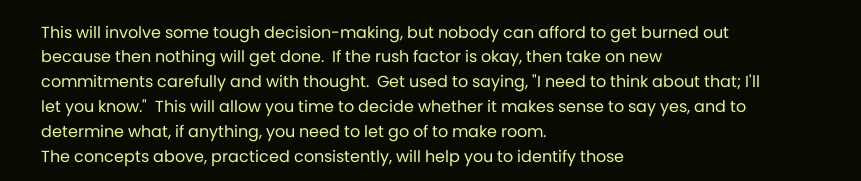This will involve some tough decision-making, but nobody can afford to get burned out because then nothing will get done.  If the rush factor is okay, then take on new commitments carefully and with thought.  Get used to saying, "I need to think about that; I'll let you know."  This will allow you time to decide whether it makes sense to say yes, and to determine what, if anything, you need to let go of to make room.
The concepts above, practiced consistently, will help you to identify those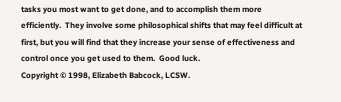tasks you most want to get done, and to accomplish them more efficiently.  They involve some philosophical shifts that may feel difficult at first, but you will find that they increase your sense of effectiveness and control once you get used to them.  Good luck.
Copyright © 1998, Elizabeth Babcock, LCSW.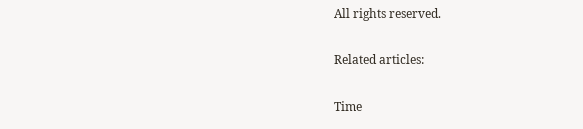All rights reserved.

Related articles:

Time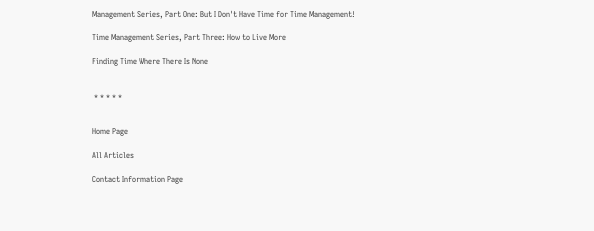Management Series, Part One: But I Don't Have Time for Time Management!

Time Management Series, Part Three: How to Live More

Finding Time Where There Is None


 * * * * *


Home Page

All Articles

Contact Information Page